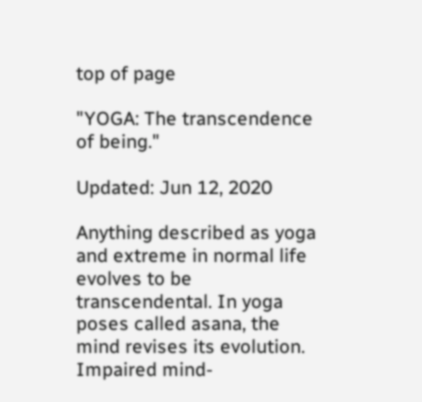top of page

"YOGA: The transcendence of being."

Updated: Jun 12, 2020

Anything described as yoga and extreme in normal life evolves to be transcendental. In yoga poses called asana, the mind revises its evolution. Impaired mind-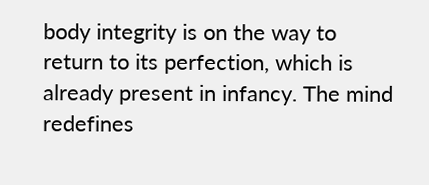body integrity is on the way to return to its perfection, which is already present in infancy. The mind redefines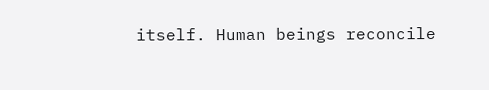itself. Human beings reconcile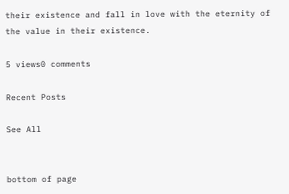their existence and fall in love with the eternity of the value in their existence.

5 views0 comments

Recent Posts

See All


bottom of page